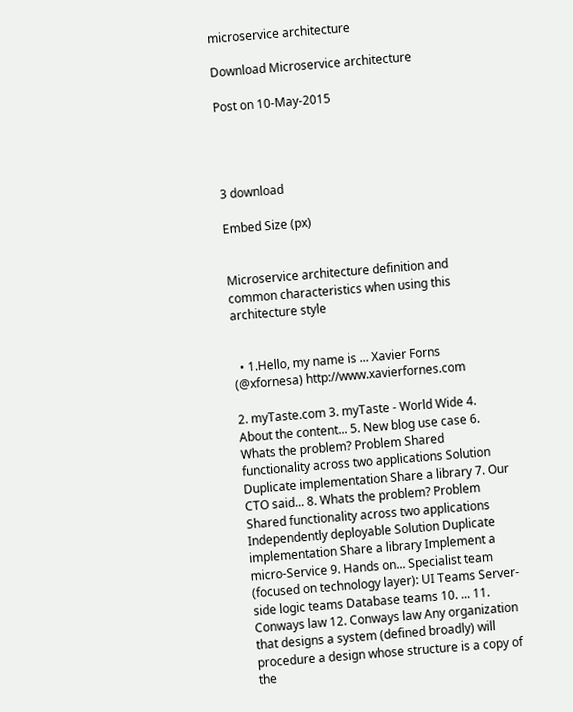microservice architecture

Download Microservice architecture

Post on 10-May-2015




3 download

Embed Size (px)


Microservice architecture definition and common characteristics when using this architecture style


  • 1.Hello, my name is ... Xavier Forns (@xfornesa) http://www.xavierfornes.com

2. myTaste.com 3. myTaste - World Wide 4. About the content... 5. New blog use case 6. Whats the problem? Problem Shared functionality across two applications Solution Duplicate implementation Share a library 7. Our CTO said... 8. Whats the problem? Problem Shared functionality across two applications Independently deployable Solution Duplicate implementation Share a library Implement a micro-Service 9. Hands on... Specialist team (focused on technology layer): UI Teams Server-side logic teams Database teams 10. ... 11. Conways law 12. Conways law Any organization that designs a system (defined broadly) will procedure a design whose structure is a copy of the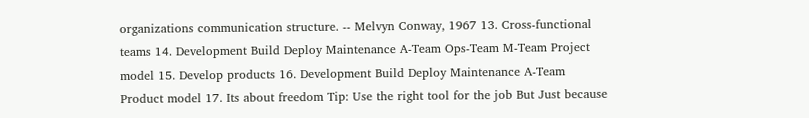organizations communication structure. -- Melvyn Conway, 1967 13. Cross-functional teams 14. Development Build Deploy Maintenance A-Team Ops-Team M-Team Project model 15. Develop products 16. Development Build Deploy Maintenance A-Team Product model 17. Its about freedom Tip: Use the right tool for the job But Just because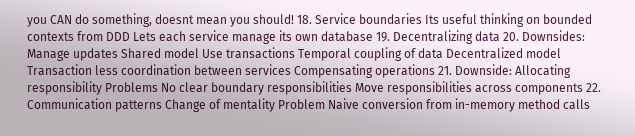you CAN do something, doesnt mean you should! 18. Service boundaries Its useful thinking on bounded contexts from DDD Lets each service manage its own database 19. Decentralizing data 20. Downsides: Manage updates Shared model Use transactions Temporal coupling of data Decentralized model Transaction less coordination between services Compensating operations 21. Downside: Allocating responsibility Problems No clear boundary responsibilities Move responsibilities across components 22. Communication patterns Change of mentality Problem Naive conversion from in-memory method calls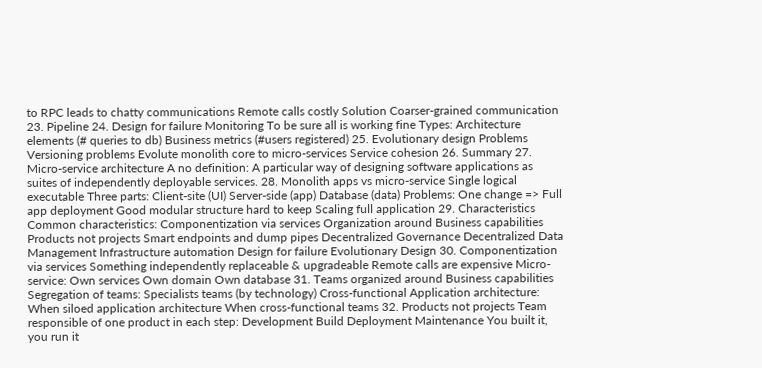to RPC leads to chatty communications Remote calls costly Solution Coarser-grained communication 23. Pipeline 24. Design for failure Monitoring To be sure all is working fine Types: Architecture elements (# queries to db) Business metrics (#users registered) 25. Evolutionary design Problems Versioning problems Evolute monolith core to micro-services Service cohesion 26. Summary 27. Micro-service architecture A no definition: A particular way of designing software applications as suites of independently deployable services. 28. Monolith apps vs micro-service Single logical executable Three parts: Client-site (UI) Server-side (app) Database (data) Problems: One change => Full app deployment Good modular structure hard to keep Scaling full application 29. Characteristics Common characteristics: Componentization via services Organization around Business capabilities Products not projects Smart endpoints and dump pipes Decentralized Governance Decentralized Data Management Infrastructure automation Design for failure Evolutionary Design 30. Componentization via services Something independently replaceable & upgradeable Remote calls are expensive Micro-service: Own services Own domain Own database 31. Teams organized around Business capabilities Segregation of teams: Specialists teams (by technology) Cross-functional Application architecture: When siloed application architecture When cross-functional teams 32. Products not projects Team responsible of one product in each step: Development Build Deployment Maintenance You built it, you run it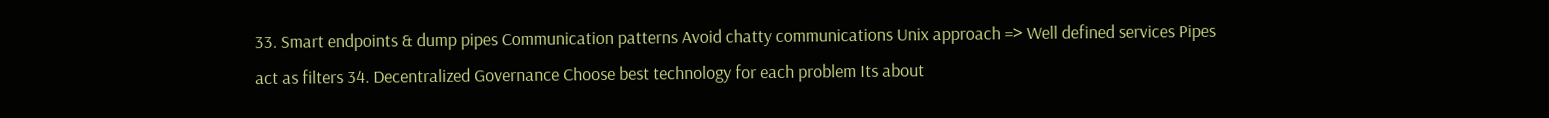33. Smart endpoints & dump pipes Communication patterns Avoid chatty communications Unix approach => Well defined services Pipes act as filters 34. Decentralized Governance Choose best technology for each problem Its about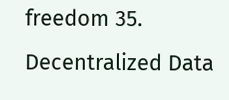freedom 35. Decentralized Data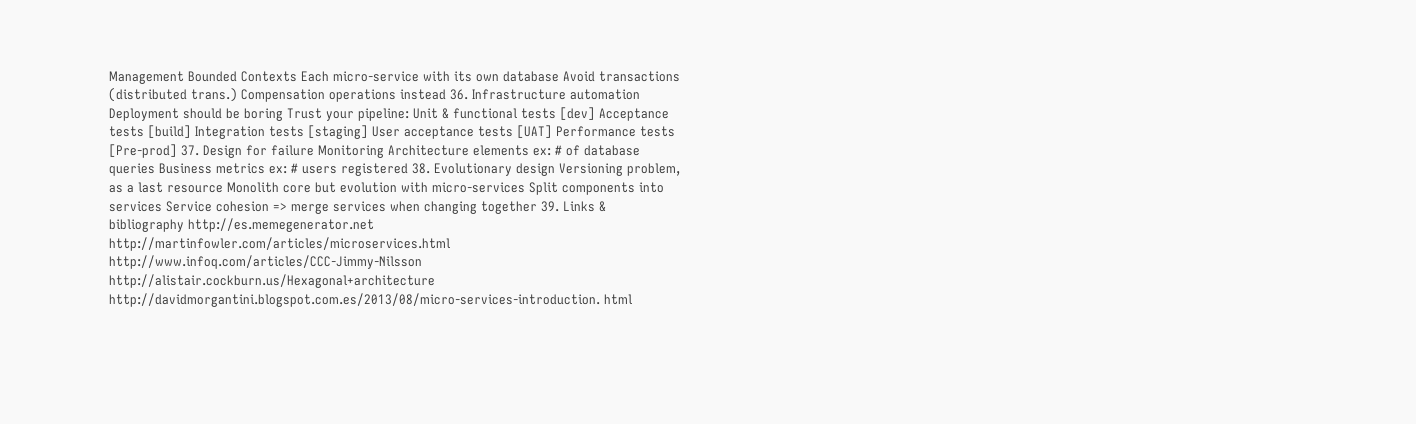Management Bounded Contexts Each micro-service with its own database Avoid transactions (distributed trans.) Compensation operations instead 36. Infrastructure automation Deployment should be boring Trust your pipeline: Unit & functional tests [dev] Acceptance tests [build] Integration tests [staging] User acceptance tests [UAT] Performance tests [Pre-prod] 37. Design for failure Monitoring Architecture elements ex: # of database queries Business metrics ex: # users registered 38. Evolutionary design Versioning problem, as a last resource Monolith core but evolution with micro-services Split components into services Service cohesion => merge services when changing together 39. Links & bibliography http://es.memegenerator.net http://martinfowler.com/articles/microservices.html http://www.infoq.com/articles/CCC-Jimmy-Nilsson http://alistair.cockburn.us/Hexagonal+architecture http://davidmorgantini.blogspot.com.es/2013/08/micro-services-introduction. html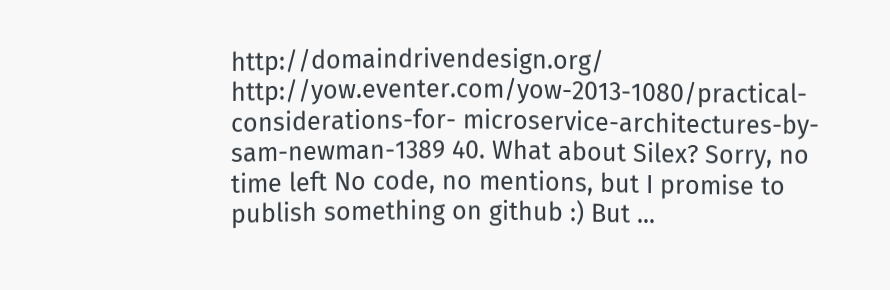http://domaindrivendesign.org/ http://yow.eventer.com/yow-2013-1080/practical-considerations-for- microservice-architectures-by-sam-newman-1389 40. What about Silex? Sorry, no time left No code, no mentions, but I promise to publish something on github :) But ...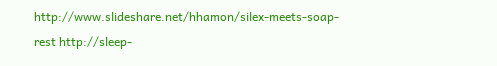http://www.slideshare.net/hhamon/silex-meets-soap-rest http://sleep-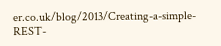er.co.uk/blog/2013/Creating-a-simple-REST-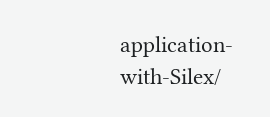application-with-Silex/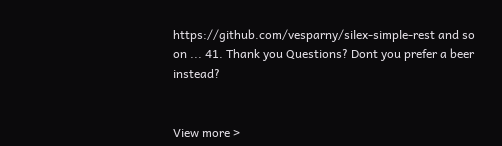https://github.com/vesparny/silex-simple-rest and so on ... 41. Thank you Questions? Dont you prefer a beer instead?


View more >